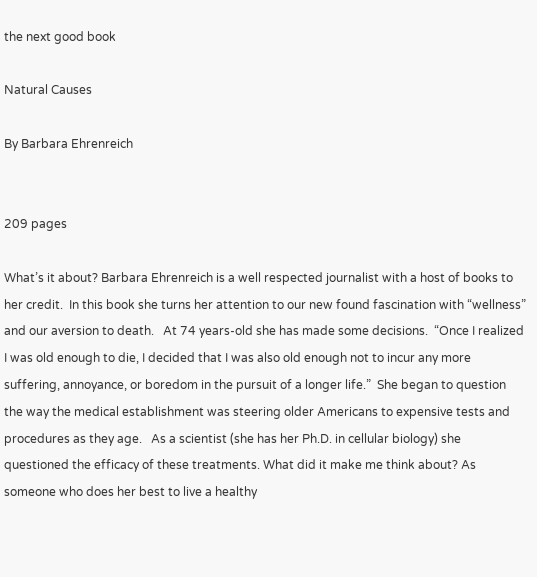the next good book

Natural Causes

By Barbara Ehrenreich


209 pages

What’s it about? Barbara Ehrenreich is a well respected journalist with a host of books to her credit.  In this book she turns her attention to our new found fascination with “wellness” and our aversion to death.   At 74 years-old she has made some decisions.  “Once I realized I was old enough to die, I decided that I was also old enough not to incur any more suffering, annoyance, or boredom in the pursuit of a longer life.”  She began to question the way the medical establishment was steering older Americans to expensive tests and procedures as they age.   As a scientist (she has her Ph.D. in cellular biology) she questioned the efficacy of these treatments. What did it make me think about? As someone who does her best to live a healthy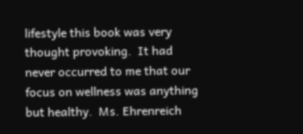lifestyle this book was very thought provoking.  It had never occurred to me that our focus on wellness was anything but healthy.  Ms. Ehrenreich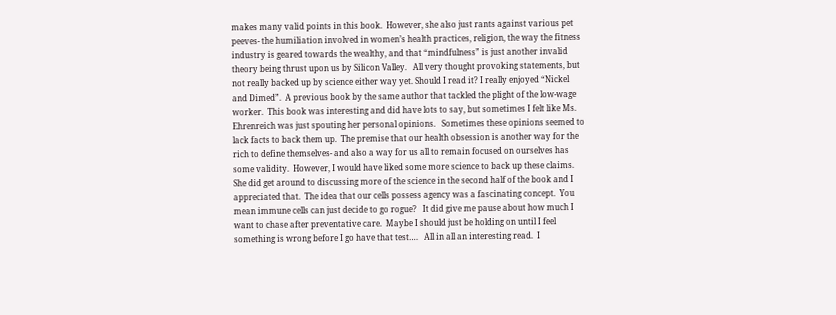makes many valid points in this book.  However, she also just rants against various pet peeves- the humiliation involved in women’s health practices, religion, the way the fitness industry is geared towards the wealthy, and that “mindfulness” is just another invalid theory being thrust upon us by Silicon Valley.   All very thought provoking statements, but not really backed up by science either way yet. Should I read it? I really enjoyed “Nickel and Dimed”.  A previous book by the same author that tackled the plight of the low-wage worker.  This book was interesting and did have lots to say, but sometimes I felt like Ms. Ehrenreich was just spouting her personal opinions.   Sometimes these opinions seemed to lack facts to back them up.  The premise that our health obsession is another way for the rich to define themselves- and also a way for us all to remain focused on ourselves has some validity.  However, I would have liked some more science to back up these claims.  She did get around to discussing more of the science in the second half of the book and I appreciated that.  The idea that our cells possess agency was a fascinating concept.  You mean immune cells can just decide to go rogue?   It did give me pause about how much I want to chase after preventative care.  Maybe I should just be holding on until I feel something is wrong before I go have that test….   All in all an interesting read.  I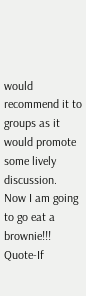would recommend it to groups as it would promote some lively discussion.  Now I am going to go eat a brownie!!! Quote-If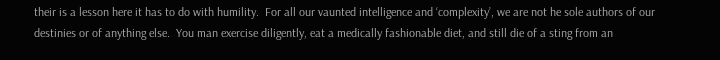their is a lesson here it has to do with humility.  For all our vaunted intelligence and ‘complexity’, we are not he sole authors of our destinies or of anything else.  You man exercise diligently, eat a medically fashionable diet, and still die of a sting from an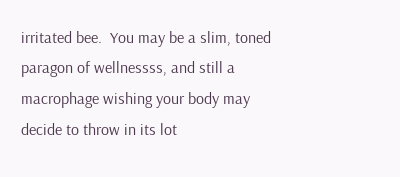irritated bee.  You may be a slim, toned paragon of wellnessss, and still a macrophage wishing your body may decide to throw in its lot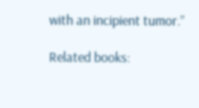with an incipient tumor.”

Related books: